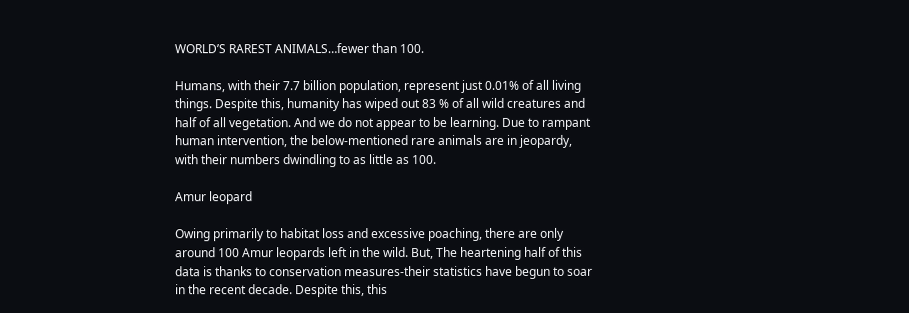WORLD’S RAREST ANIMALS…fewer than 100.

Humans, with their 7.7 billion population, represent just 0.01% of all living things. Despite this, humanity has wiped out 83 % of all wild creatures and half of all vegetation. And we do not appear to be learning. Due to rampant human intervention, the below-mentioned rare animals are in jeopardy, with their numbers dwindling to as little as 100.

Amur leopard

Owing primarily to habitat loss and excessive poaching, there are only around 100 Amur leopards left in the wild. But, The heartening half of this data is thanks to conservation measures-their statistics have begun to soar in the recent decade. Despite this, this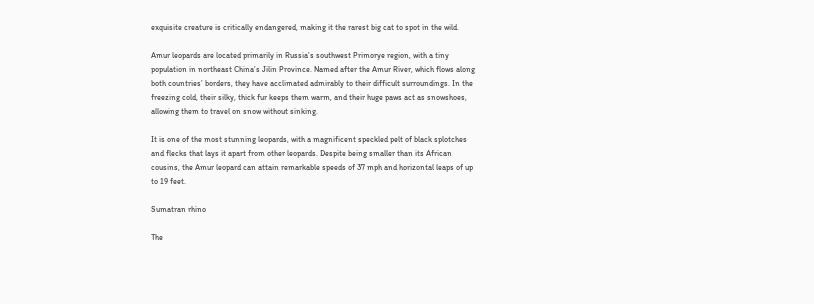exquisite creature is critically endangered, making it the rarest big cat to spot in the wild.

Amur leopards are located primarily in Russia’s southwest Primorye region, with a tiny population in northeast China’s Jilin Province. Named after the Amur River, which flows along both countries’ borders, they have acclimated admirably to their difficult surroundings. In the freezing cold, their silky, thick fur keeps them warm, and their huge paws act as snowshoes, allowing them to travel on snow without sinking.

It is one of the most stunning leopards, with a magnificent speckled pelt of black splotches and flecks that lays it apart from other leopards. Despite being smaller than its African cousins, the Amur leopard can attain remarkable speeds of 37 mph and horizontal leaps of up to 19 feet.

Sumatran rhino

The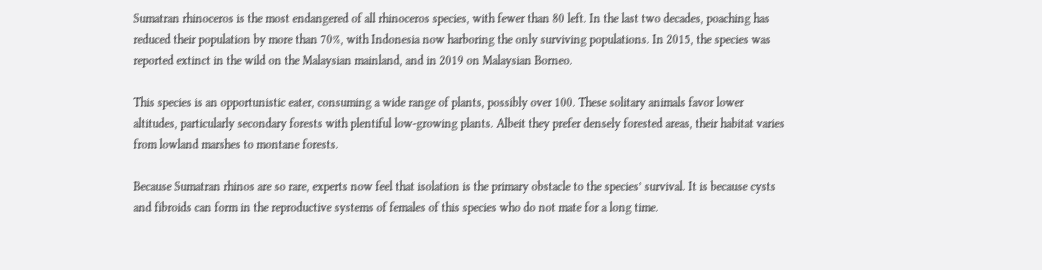Sumatran rhinoceros is the most endangered of all rhinoceros species, with fewer than 80 left. In the last two decades, poaching has reduced their population by more than 70%, with Indonesia now harboring the only surviving populations. In 2015, the species was reported extinct in the wild on the Malaysian mainland, and in 2019 on Malaysian Borneo.

This species is an opportunistic eater, consuming a wide range of plants, possibly over 100. These solitary animals favor lower altitudes, particularly secondary forests with plentiful low-growing plants. Albeit they prefer densely forested areas, their habitat varies from lowland marshes to montane forests.

Because Sumatran rhinos are so rare, experts now feel that isolation is the primary obstacle to the species’ survival. It is because cysts and fibroids can form in the reproductive systems of females of this species who do not mate for a long time.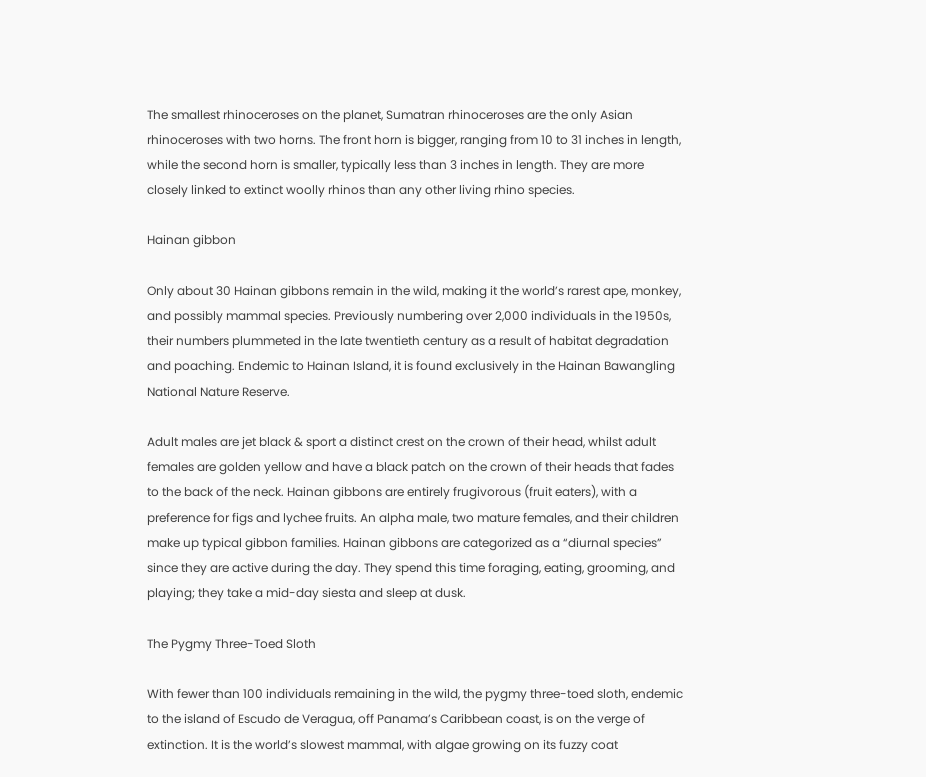The smallest rhinoceroses on the planet, Sumatran rhinoceroses are the only Asian rhinoceroses with two horns. The front horn is bigger, ranging from 10 to 31 inches in length, while the second horn is smaller, typically less than 3 inches in length. They are more closely linked to extinct woolly rhinos than any other living rhino species.

Hainan gibbon

Only about 30 Hainan gibbons remain in the wild, making it the world’s rarest ape, monkey, and possibly mammal species. Previously numbering over 2,000 individuals in the 1950s, their numbers plummeted in the late twentieth century as a result of habitat degradation and poaching. Endemic to Hainan Island, it is found exclusively in the Hainan Bawangling National Nature Reserve.

Adult males are jet black & sport a distinct crest on the crown of their head, whilst adult females are golden yellow and have a black patch on the crown of their heads that fades to the back of the neck. Hainan gibbons are entirely frugivorous (fruit eaters), with a preference for figs and lychee fruits. An alpha male, two mature females, and their children make up typical gibbon families. Hainan gibbons are categorized as a “diurnal species” since they are active during the day. They spend this time foraging, eating, grooming, and playing; they take a mid-day siesta and sleep at dusk.

The Pygmy Three-Toed Sloth

With fewer than 100 individuals remaining in the wild, the pygmy three-toed sloth, endemic to the island of Escudo de Veragua, off Panama’s Caribbean coast, is on the verge of extinction. It is the world’s slowest mammal, with algae growing on its fuzzy coat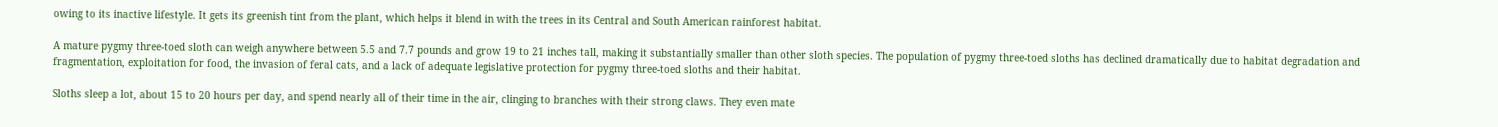owing to its inactive lifestyle. It gets its greenish tint from the plant, which helps it blend in with the trees in its Central and South American rainforest habitat.

A mature pygmy three-toed sloth can weigh anywhere between 5.5 and 7.7 pounds and grow 19 to 21 inches tall, making it substantially smaller than other sloth species. The population of pygmy three-toed sloths has declined dramatically due to habitat degradation and fragmentation, exploitation for food, the invasion of feral cats, and a lack of adequate legislative protection for pygmy three-toed sloths and their habitat.

Sloths sleep a lot, about 15 to 20 hours per day, and spend nearly all of their time in the air, clinging to branches with their strong claws. They even mate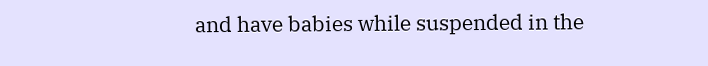and have babies while suspended in the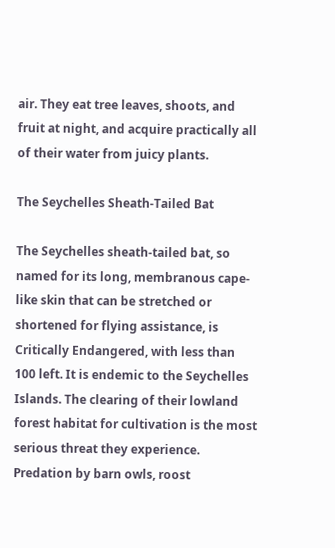air. They eat tree leaves, shoots, and fruit at night, and acquire practically all of their water from juicy plants.

The Seychelles Sheath-Tailed Bat

The Seychelles sheath-tailed bat, so named for its long, membranous cape-like skin that can be stretched or shortened for flying assistance, is Critically Endangered, with less than 100 left. It is endemic to the Seychelles Islands. The clearing of their lowland forest habitat for cultivation is the most serious threat they experience. Predation by barn owls, roost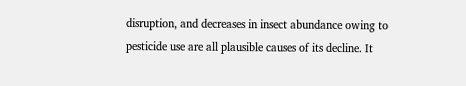disruption, and decreases in insect abundance owing to pesticide use are all plausible causes of its decline. It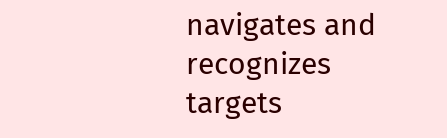navigates and recognizes targets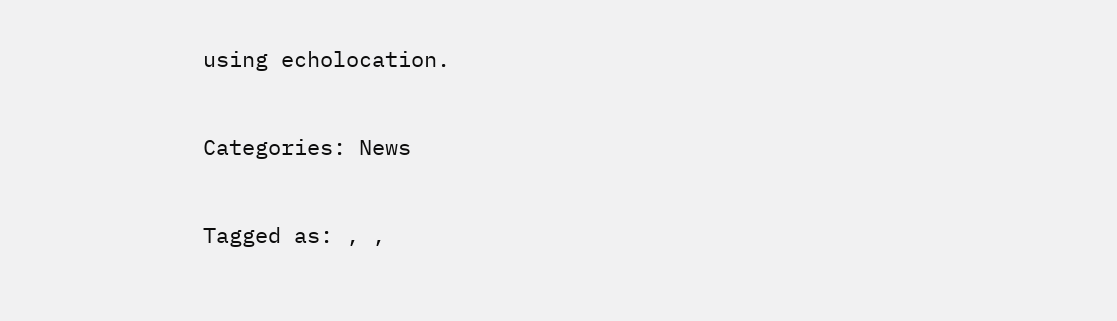using echolocation.

Categories: News

Tagged as: , ,